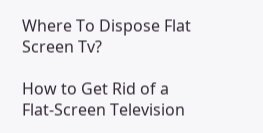Where To Dispose Flat Screen Tv?

How to Get Rid of a Flat-Screen Television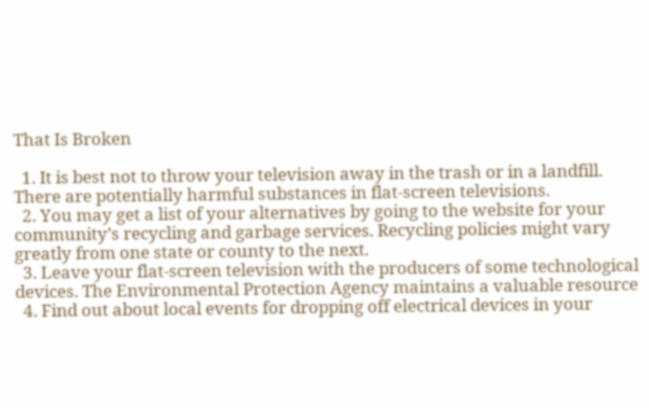That Is Broken

  1. It is best not to throw your television away in the trash or in a landfill. There are potentially harmful substances in flat-screen televisions.
  2. You may get a list of your alternatives by going to the website for your community’s recycling and garbage services. Recycling policies might vary greatly from one state or county to the next.
  3. Leave your flat-screen television with the producers of some technological devices. The Environmental Protection Agency maintains a valuable resource
  4. Find out about local events for dropping off electrical devices in your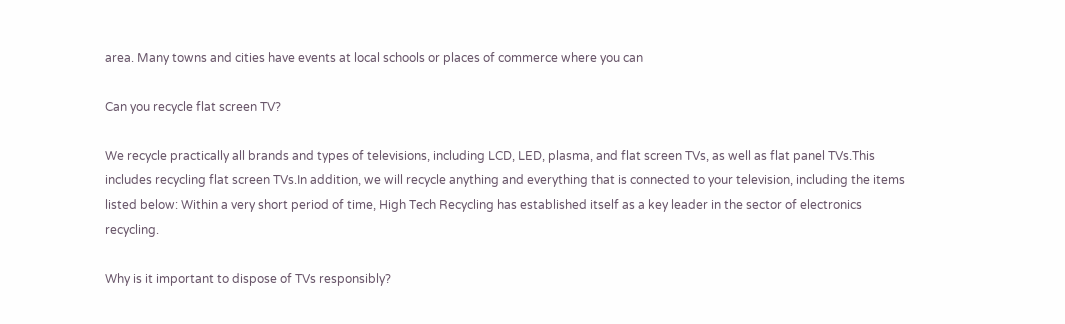area. Many towns and cities have events at local schools or places of commerce where you can

Can you recycle flat screen TV?

We recycle practically all brands and types of televisions, including LCD, LED, plasma, and flat screen TVs, as well as flat panel TVs.This includes recycling flat screen TVs.In addition, we will recycle anything and everything that is connected to your television, including the items listed below: Within a very short period of time, High Tech Recycling has established itself as a key leader in the sector of electronics recycling.

Why is it important to dispose of TVs responsibly?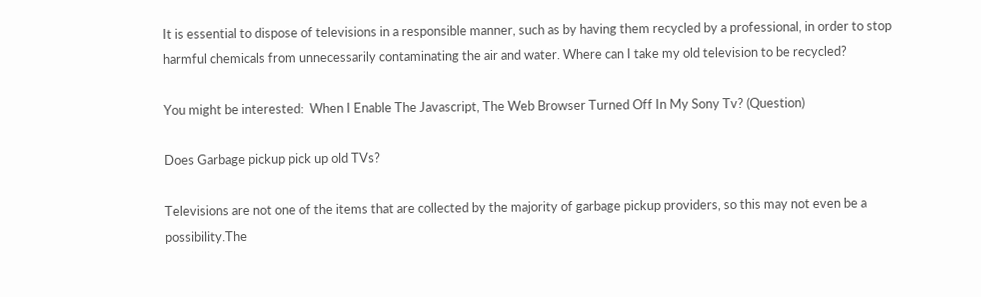It is essential to dispose of televisions in a responsible manner, such as by having them recycled by a professional, in order to stop harmful chemicals from unnecessarily contaminating the air and water. Where can I take my old television to be recycled?

You might be interested:  When I Enable The Javascript, The Web Browser Turned Off In My Sony Tv? (Question)

Does Garbage pickup pick up old TVs?

Televisions are not one of the items that are collected by the majority of garbage pickup providers, so this may not even be a possibility.The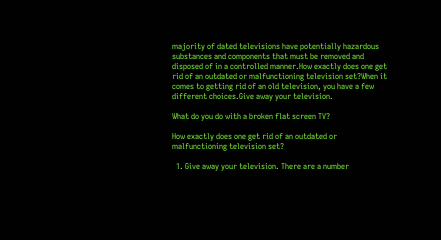majority of dated televisions have potentially hazardous substances and components that must be removed and disposed of in a controlled manner.How exactly does one get rid of an outdated or malfunctioning television set?When it comes to getting rid of an old television, you have a few different choices.Give away your television.

What do you do with a broken flat screen TV?

How exactly does one get rid of an outdated or malfunctioning television set?

  1. Give away your television. There are a number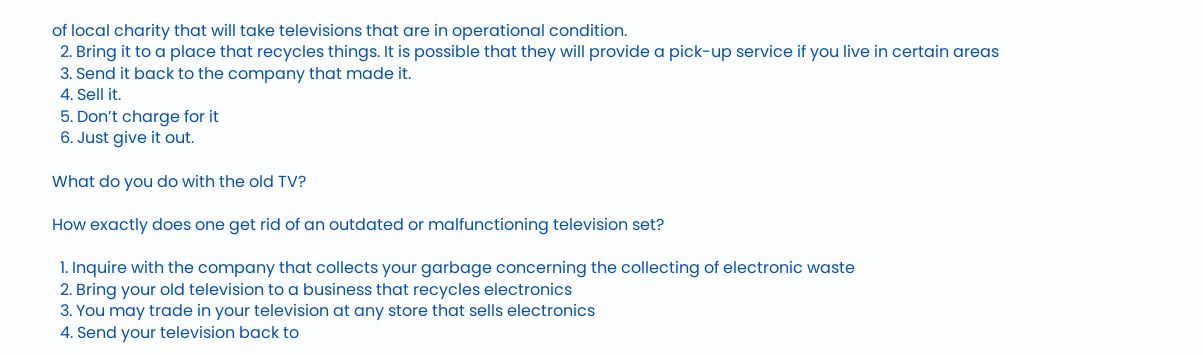of local charity that will take televisions that are in operational condition.
  2. Bring it to a place that recycles things. It is possible that they will provide a pick-up service if you live in certain areas
  3. Send it back to the company that made it.
  4. Sell it.
  5. Don’t charge for it
  6. Just give it out.

What do you do with the old TV?

How exactly does one get rid of an outdated or malfunctioning television set?

  1. Inquire with the company that collects your garbage concerning the collecting of electronic waste
  2. Bring your old television to a business that recycles electronics
  3. You may trade in your television at any store that sells electronics
  4. Send your television back to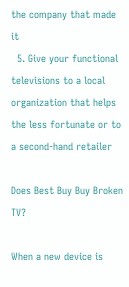the company that made it
  5. Give your functional televisions to a local organization that helps the less fortunate or to a second-hand retailer

Does Best Buy Buy Broken TV?

When a new device is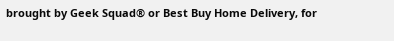brought by Geek Squad® or Best Buy Home Delivery, for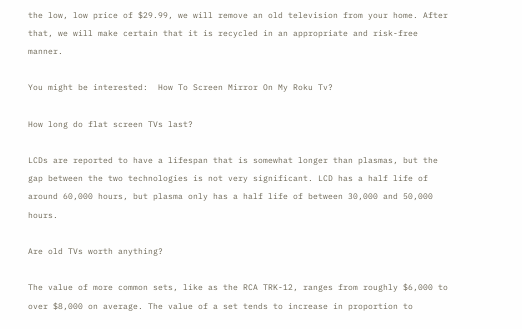the low, low price of $29.99, we will remove an old television from your home. After that, we will make certain that it is recycled in an appropriate and risk-free manner.

You might be interested:  How To Screen Mirror On My Roku Tv?

How long do flat screen TVs last?

LCDs are reported to have a lifespan that is somewhat longer than plasmas, but the gap between the two technologies is not very significant. LCD has a half life of around 60,000 hours, but plasma only has a half life of between 30,000 and 50,000 hours.

Are old TVs worth anything?

The value of more common sets, like as the RCA TRK-12, ranges from roughly $6,000 to over $8,000 on average. The value of a set tends to increase in proportion to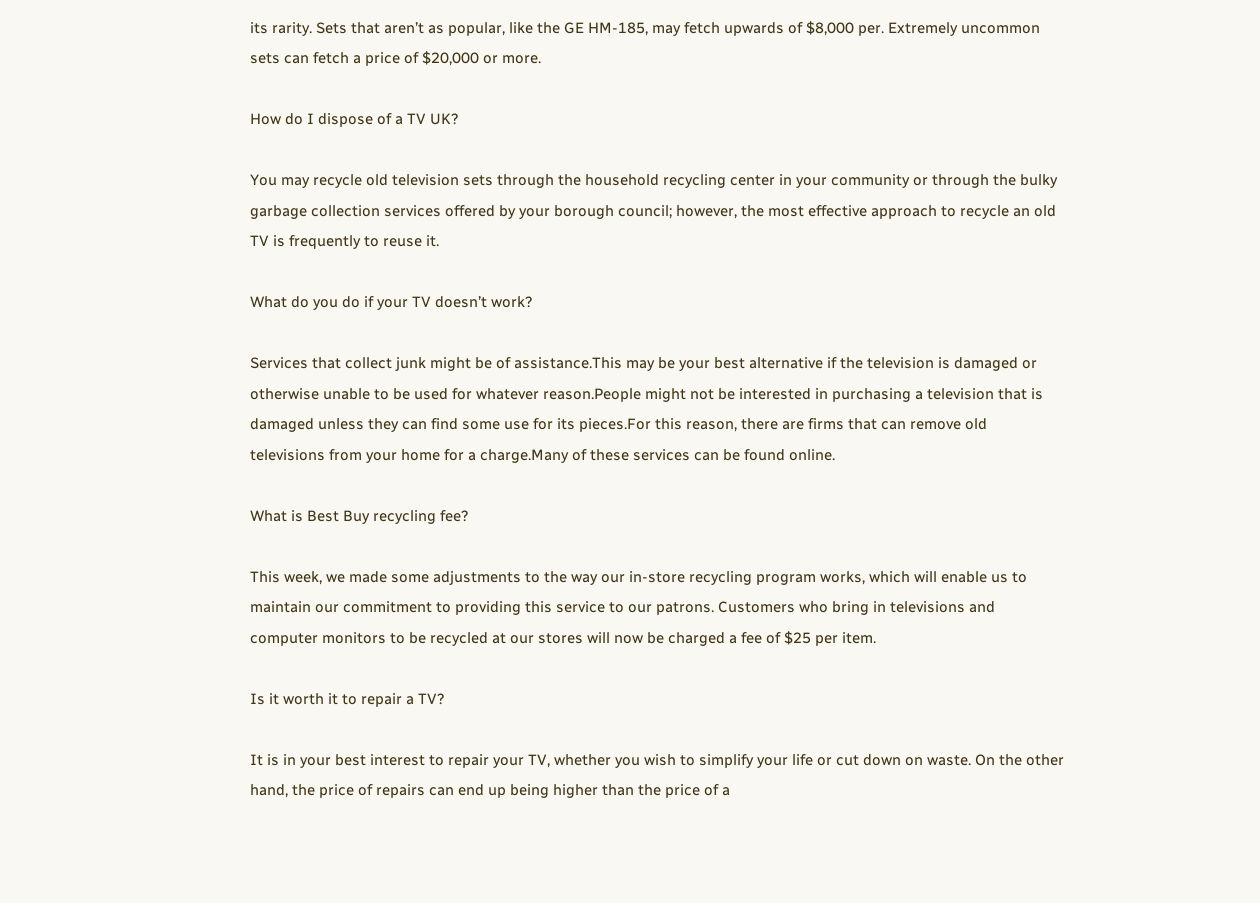its rarity. Sets that aren’t as popular, like the GE HM-185, may fetch upwards of $8,000 per. Extremely uncommon sets can fetch a price of $20,000 or more.

How do I dispose of a TV UK?

You may recycle old television sets through the household recycling center in your community or through the bulky garbage collection services offered by your borough council; however, the most effective approach to recycle an old TV is frequently to reuse it.

What do you do if your TV doesn’t work?

Services that collect junk might be of assistance.This may be your best alternative if the television is damaged or otherwise unable to be used for whatever reason.People might not be interested in purchasing a television that is damaged unless they can find some use for its pieces.For this reason, there are firms that can remove old televisions from your home for a charge.Many of these services can be found online.

What is Best Buy recycling fee?

This week, we made some adjustments to the way our in-store recycling program works, which will enable us to maintain our commitment to providing this service to our patrons. Customers who bring in televisions and computer monitors to be recycled at our stores will now be charged a fee of $25 per item.

Is it worth it to repair a TV?

It is in your best interest to repair your TV, whether you wish to simplify your life or cut down on waste. On the other hand, the price of repairs can end up being higher than the price of a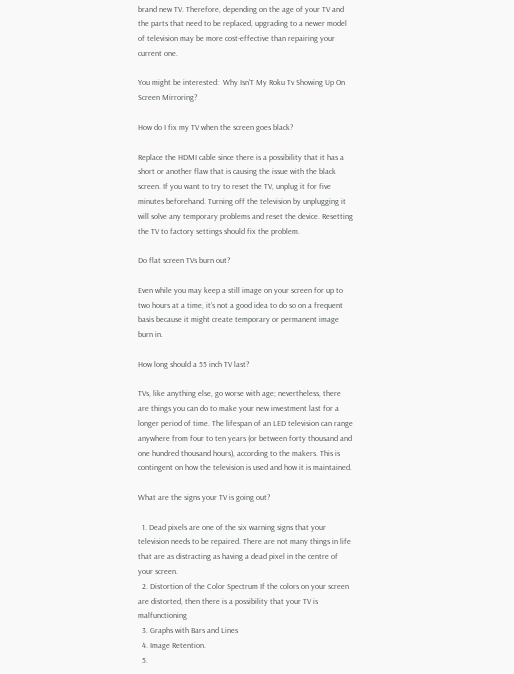brand new TV. Therefore, depending on the age of your TV and the parts that need to be replaced, upgrading to a newer model of television may be more cost-effective than repairing your current one.

You might be interested:  Why Isn'T My Roku Tv Showing Up On Screen Mirroring?

How do I fix my TV when the screen goes black?

Replace the HDMI cable since there is a possibility that it has a short or another flaw that is causing the issue with the black screen. If you want to try to reset the TV, unplug it for five minutes beforehand. Turning off the television by unplugging it will solve any temporary problems and reset the device. Resetting the TV to factory settings should fix the problem.

Do flat screen TVs burn out?

Even while you may keep a still image on your screen for up to two hours at a time, it’s not a good idea to do so on a frequent basis because it might create temporary or permanent image burn in.

How long should a 55 inch TV last?

TVs, like anything else, go worse with age; nevertheless, there are things you can do to make your new investment last for a longer period of time. The lifespan of an LED television can range anywhere from four to ten years (or between forty thousand and one hundred thousand hours), according to the makers. This is contingent on how the television is used and how it is maintained.

What are the signs your TV is going out?

  1. Dead pixels are one of the six warning signs that your television needs to be repaired. There are not many things in life that are as distracting as having a dead pixel in the centre of your screen.
  2. Distortion of the Color Spectrum If the colors on your screen are distorted, then there is a possibility that your TV is malfunctioning
  3. Graphs with Bars and Lines
  4. Image Retention.
  5.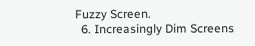Fuzzy Screen.
  6. Increasingly Dim Screens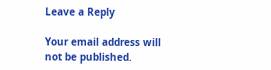Leave a Reply

Your email address will not be published.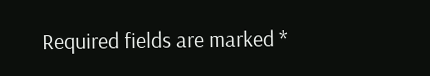Required fields are marked *